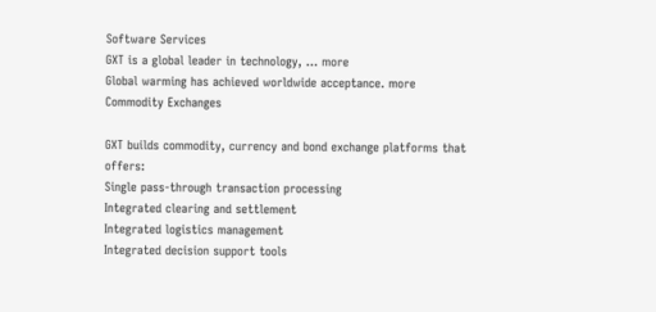Software Services
GXT is a global leader in technology, ... more
Global warming has achieved worldwide acceptance. more
Commodity Exchanges

GXT builds commodity, currency and bond exchange platforms that offers:
Single pass-through transaction processing
Integrated clearing and settlement
Integrated logistics management
Integrated decision support tools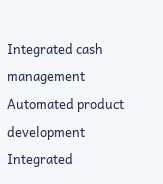Integrated cash management
Automated product development
Integrated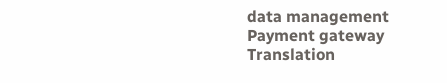data management
Payment gateway
Translation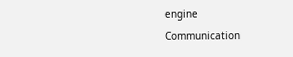engine
Communication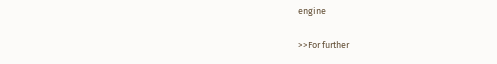engine

>>For further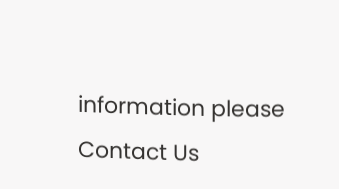information please Contact Us